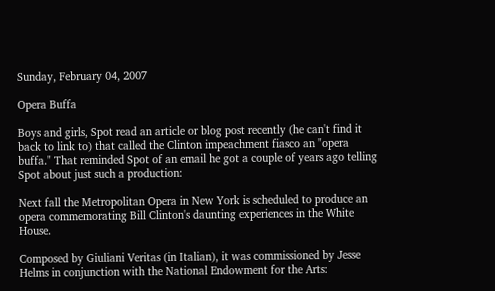Sunday, February 04, 2007

Opera Buffa

Boys and girls, Spot read an article or blog post recently (he can't find it back to link to) that called the Clinton impeachment fiasco an "opera buffa." That reminded Spot of an email he got a couple of years ago telling Spot about just such a production:

Next fall the Metropolitan Opera in New York is scheduled to produce an opera commemorating Bill Clinton's daunting experiences in the White House.

Composed by Giuliani Veritas (in Italian), it was commissioned by Jesse Helms in conjunction with the National Endowment for the Arts: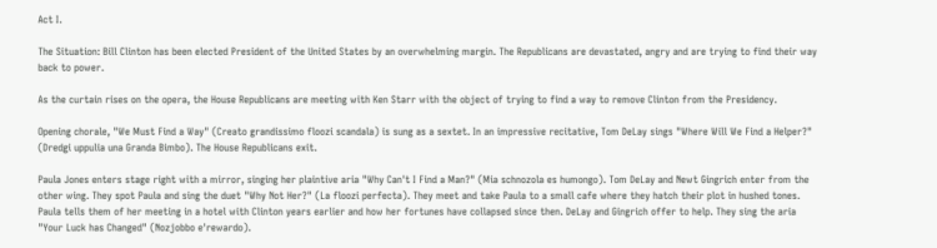Act I.

The Situation: Bill Clinton has been elected President of the United States by an overwhelming margin. The Republicans are devastated, angry and are trying to find their way back to power.

As the curtain rises on the opera, the House Republicans are meeting with Ken Starr with the object of trying to find a way to remove Clinton from the Presidency.

Opening chorale, "We Must Find a Way" (Creato grandissimo floozi scandala) is sung as a sextet. In an impressive recitative, Tom DeLay sings "Where Will We Find a Helper?" (Dredgi uppulia una Granda Bimbo). The House Republicans exit.

Paula Jones enters stage right with a mirror, singing her plaintive aria "Why Can't I Find a Man?" (Mia schnozola es humongo). Tom DeLay and Newt Gingrich enter from the other wing. They spot Paula and sing the duet "Why Not Her?" (La floozi perfecta). They meet and take Paula to a small cafe where they hatch their plot in hushed tones. Paula tells them of her meeting in a hotel with Clinton years earlier and how her fortunes have collapsed since then. DeLay and Gingrich offer to help. They sing the aria "Your Luck has Changed" (Nozjobbo e'rewardo).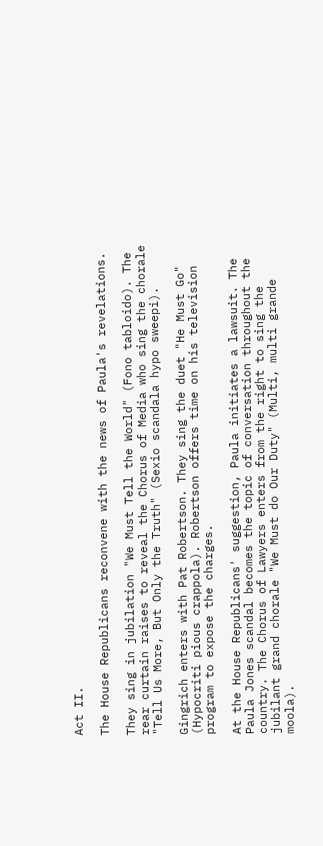Act II.

The House Republicans reconvene with the news of Paula's revelations.

They sing in jubilation "We Must Tell the World" (Fono tabloido). The rear curtain raises to reveal the Chorus of Media who sing the chorale "Tell Us More, But Only the Truth" (Sexio scandala hypo sweepi).

Gingrich enters with Pat Robertson. They sing the duet "He Must Go" (Hypocriti pious crappola). Robertson offers time on his television program to expose the charges.

At the House Republicans' suggestion, Paula initiates a lawsuit. The Paula Jones scandal becomes the topic of conversation throughout the country. The Chorus of Lawyers enters from the right to sing the jubilant grand chorale "We Must do Our Duty" (Multi, multi grande moola).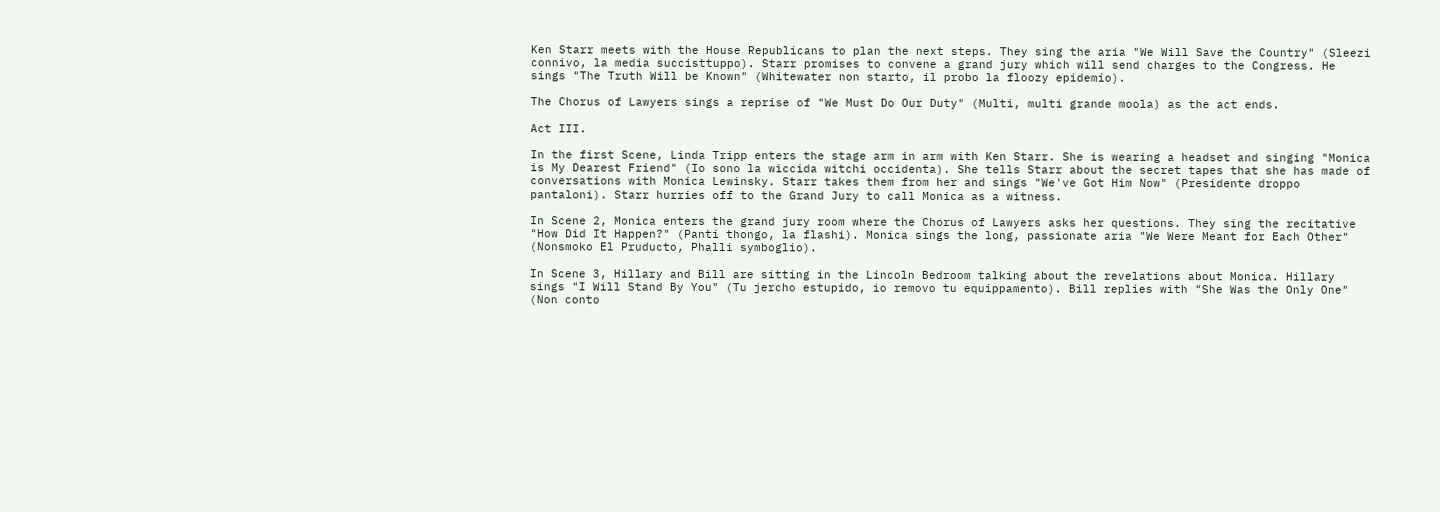Ken Starr meets with the House Republicans to plan the next steps. They sing the aria "We Will Save the Country" (Sleezi connivo, la media succisttuppo). Starr promises to convene a grand jury which will send charges to the Congress. He sings "The Truth Will be Known" (Whitewater non starto, il probo la floozy epidemio).

The Chorus of Lawyers sings a reprise of "We Must Do Our Duty" (Multi, multi grande moola) as the act ends.

Act III.

In the first Scene, Linda Tripp enters the stage arm in arm with Ken Starr. She is wearing a headset and singing "Monica is My Dearest Friend" (Io sono la wiccida witchi occidenta). She tells Starr about the secret tapes that she has made of conversations with Monica Lewinsky. Starr takes them from her and sings "We've Got Him Now" (Presidente droppo pantaloni). Starr hurries off to the Grand Jury to call Monica as a witness.

In Scene 2, Monica enters the grand jury room where the Chorus of Lawyers asks her questions. They sing the recitative "How Did It Happen?" (Panti thongo, la flashi). Monica sings the long, passionate aria "We Were Meant for Each Other" (Nonsmoko El Pruducto, Phalli symboglio).

In Scene 3, Hillary and Bill are sitting in the Lincoln Bedroom talking about the revelations about Monica. Hillary sings "I Will Stand By You" (Tu jercho estupido, io removo tu equippamento). Bill replies with "She Was the Only One" (Non conto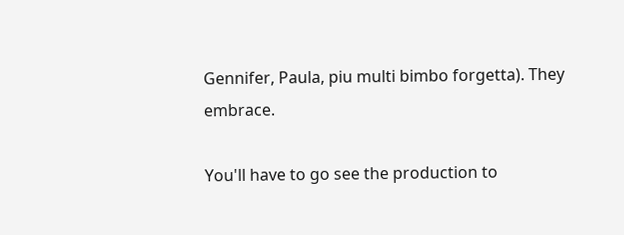Gennifer, Paula, piu multi bimbo forgetta). They embrace.

You'll have to go see the production to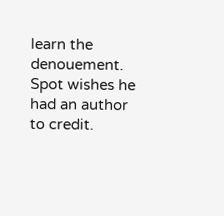learn the denouement. Spot wishes he had an author to credit.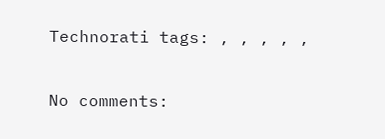Technorati tags: , , , , ,

No comments: